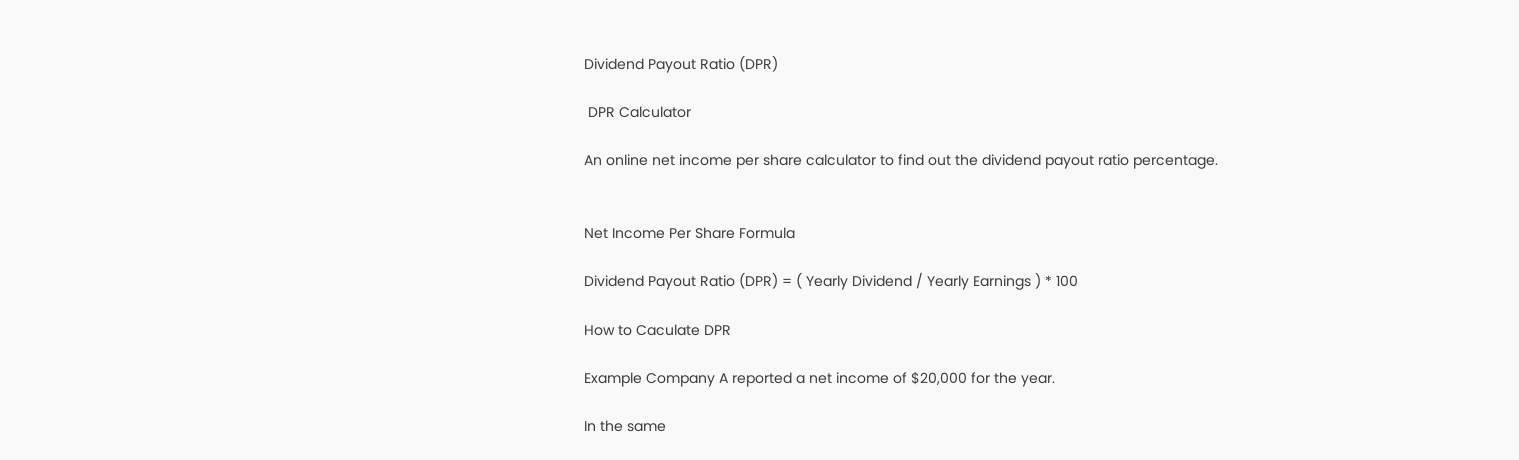Dividend Payout Ratio (DPR)

 DPR Calculator

An online net income per share calculator to find out the dividend payout ratio percentage.


Net Income Per Share Formula

Dividend Payout Ratio (DPR) = ( Yearly Dividend / Yearly Earnings ) * 100

How to Caculate DPR

Example Company A reported a net income of $20,000 for the year.

In the same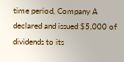time period, Company A declared and issued $5,000 of dividends to its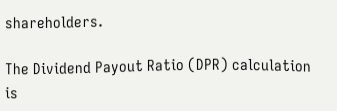shareholders.

The Dividend Payout Ratio (DPR) calculation is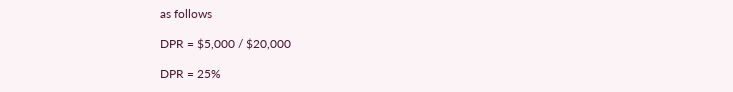as follows

DPR = $5,000 / $20,000

DPR = 25%